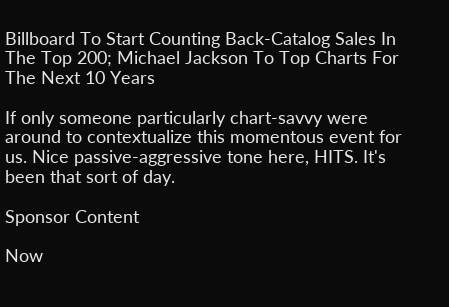Billboard To Start Counting Back-Catalog Sales In The Top 200; Michael Jackson To Top Charts For The Next 10 Years

If only someone particularly chart-savvy were around to contextualize this momentous event for us. Nice passive-aggressive tone here, HITS. It's been that sort of day.

Sponsor Content

Now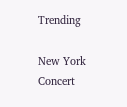Trending

New York Concert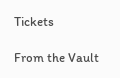Tickets

From the Vault